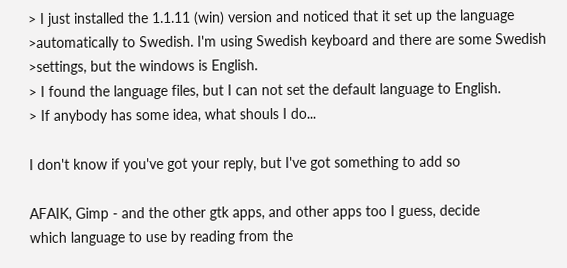> I just installed the 1.1.11 (win) version and noticed that it set up the language
>automatically to Swedish. I'm using Swedish keyboard and there are some Swedish
>settings, but the windows is English.
> I found the language files, but I can not set the default language to English.
> If anybody has some idea, what shouls I do...

I don't know if you've got your reply, but I've got something to add so

AFAIK, Gimp - and the other gtk apps, and other apps too I guess, decide
which language to use by reading from the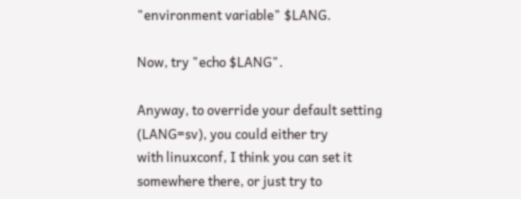"environment variable" $LANG.

Now, try "echo $LANG".

Anyway, to override your default setting (LANG=sv), you could either try
with linuxconf, I think you can set it somewhere there, or just try to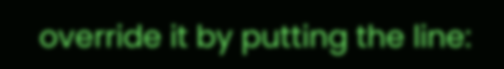override it by putting the line: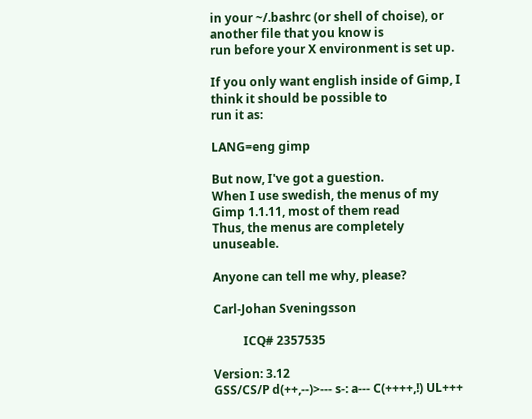in your ~/.bashrc (or shell of choise), or another file that you know is
run before your X environment is set up.

If you only want english inside of Gimp, I think it should be possible to
run it as:

LANG=eng gimp

But now, I've got a guestion.
When I use swedish, the menus of my Gimp 1.1.11, most of them read
Thus, the menus are completely unuseable.

Anyone can tell me why, please?

Carl-Johan Sveningsson

          ICQ# 2357535

Version: 3.12
GSS/CS/P d(++,--)>--- s-: a--- C(++++,!) UL+++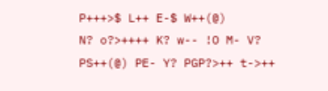P+++>$ L++ E-$ W++(@)
N? o?>++++ K? w-- !O M- V? PS++(@) PE- Y? PGP?>++ t->++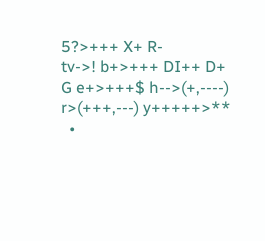5?>+++ X+ R-
tv->! b+>+++ DI++ D+ G e+>+++$ h-->(+,----) r>(+++,---) y+++++>**
  •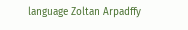language Zoltan Arpadffy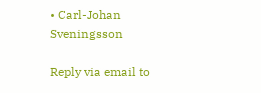• Carl-Johan Sveningsson

Reply via email to